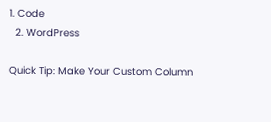1. Code
  2. WordPress

Quick Tip: Make Your Custom Column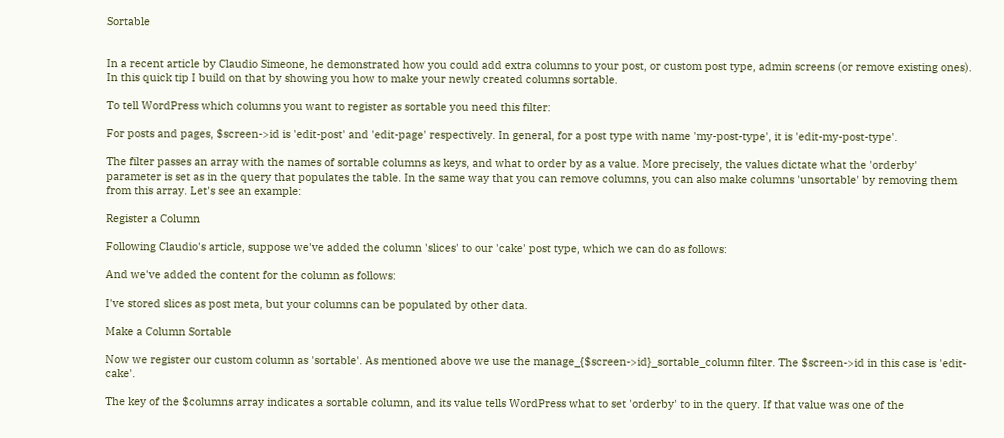Sortable


In a recent article by Claudio Simeone, he demonstrated how you could add extra columns to your post, or custom post type, admin screens (or remove existing ones). In this quick tip I build on that by showing you how to make your newly created columns sortable.

To tell WordPress which columns you want to register as sortable you need this filter:

For posts and pages, $screen->id is 'edit-post' and 'edit-page' respectively. In general, for a post type with name 'my-post-type', it is 'edit-my-post-type'.

The filter passes an array with the names of sortable columns as keys, and what to order by as a value. More precisely, the values dictate what the 'orderby' parameter is set as in the query that populates the table. In the same way that you can remove columns, you can also make columns 'unsortable' by removing them from this array. Let's see an example:

Register a Column

Following Claudio's article, suppose we've added the column 'slices' to our 'cake' post type, which we can do as follows:

And we've added the content for the column as follows:

I've stored slices as post meta, but your columns can be populated by other data.

Make a Column Sortable

Now we register our custom column as 'sortable'. As mentioned above we use the manage_{$screen->id}_sortable_column filter. The $screen->id in this case is 'edit-cake'.

The key of the $columns array indicates a sortable column, and its value tells WordPress what to set 'orderby' to in the query. If that value was one of the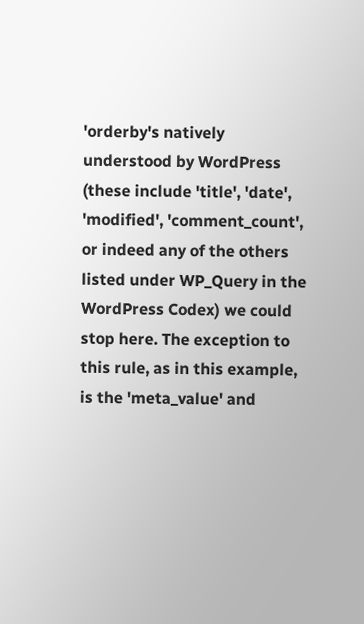'orderby's natively understood by WordPress (these include 'title', 'date', 'modified', 'comment_count', or indeed any of the others listed under WP_Query in the WordPress Codex) we could stop here. The exception to this rule, as in this example, is the 'meta_value' and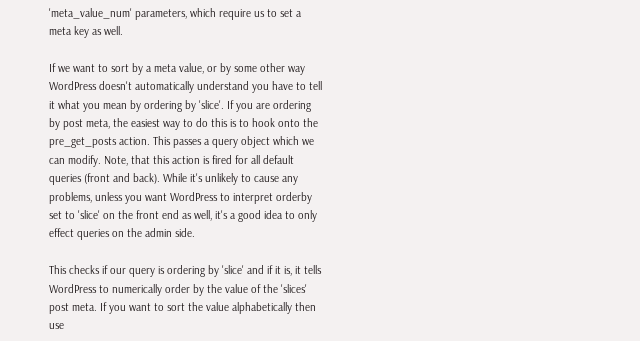'meta_value_num' parameters, which require us to set a meta key as well.

If we want to sort by a meta value, or by some other way WordPress doesn't automatically understand you have to tell it what you mean by ordering by 'slice'. If you are ordering by post meta, the easiest way to do this is to hook onto the pre_get_posts action. This passes a query object which we can modify. Note, that this action is fired for all default queries (front and back). While it's unlikely to cause any problems, unless you want WordPress to interpret orderby set to 'slice' on the front end as well, it's a good idea to only effect queries on the admin side.

This checks if our query is ordering by 'slice' and if it is, it tells WordPress to numerically order by the value of the 'slices' post meta. If you want to sort the value alphabetically then use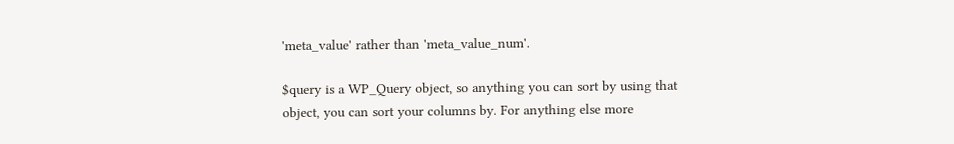'meta_value' rather than 'meta_value_num'.

$query is a WP_Query object, so anything you can sort by using that object, you can sort your columns by. For anything else more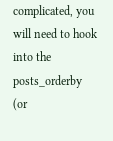complicated, you will need to hook into the posts_orderby (or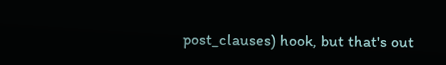post_clauses) hook, but that's out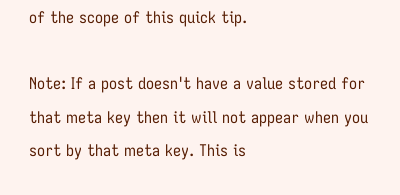of the scope of this quick tip.

Note: If a post doesn't have a value stored for that meta key then it will not appear when you sort by that meta key. This is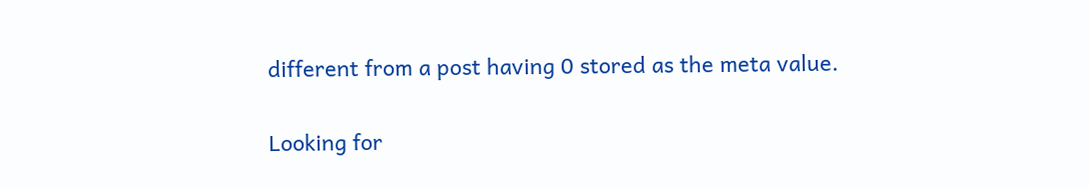different from a post having 0 stored as the meta value.

Looking for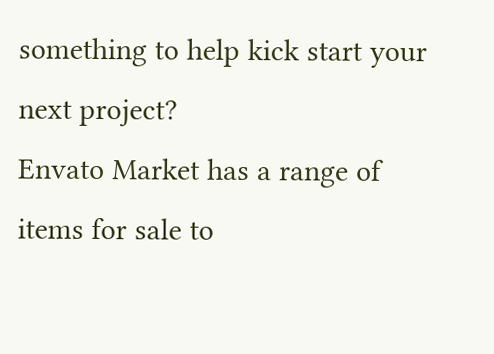something to help kick start your next project?
Envato Market has a range of items for sale to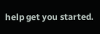help get you started.